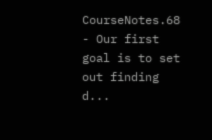CourseNotes.68 - Our first goal is to set out finding d...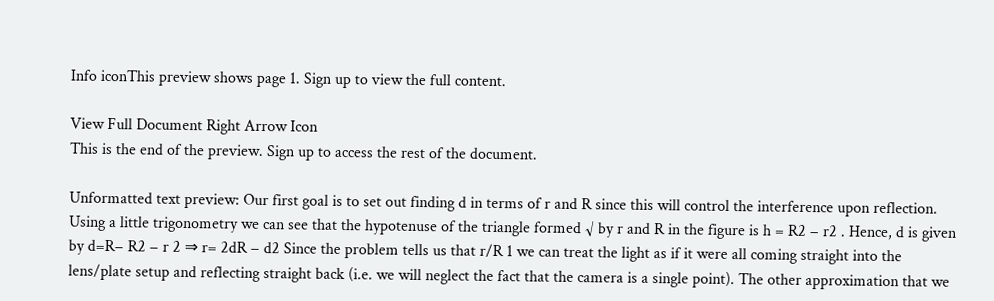Info iconThis preview shows page 1. Sign up to view the full content.

View Full Document Right Arrow Icon
This is the end of the preview. Sign up to access the rest of the document.

Unformatted text preview: Our first goal is to set out finding d in terms of r and R since this will control the interference upon reflection. Using a little trigonometry we can see that the hypotenuse of the triangle formed √ by r and R in the figure is h = R2 − r2 . Hence, d is given by d=R− R2 − r 2 ⇒ r= 2dR − d2 Since the problem tells us that r/R 1 we can treat the light as if it were all coming straight into the lens/plate setup and reflecting straight back (i.e. we will neglect the fact that the camera is a single point). The other approximation that we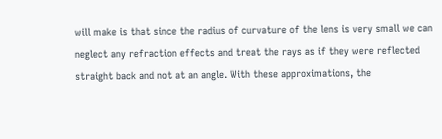will make is that since the radius of curvature of the lens is very small we can neglect any refraction effects and treat the rays as if they were reflected straight back and not at an angle. With these approximations, the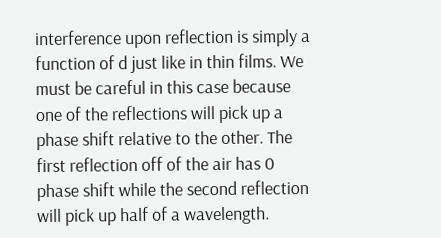interference upon reflection is simply a function of d just like in thin films. We must be careful in this case because one of the reflections will pick up a phase shift relative to the other. The first reflection off of the air has 0 phase shift while the second reflection will pick up half of a wavelength.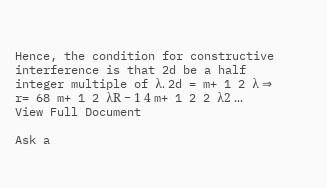Hence, the condition for constructive interference is that 2d be a half integer multiple of λ. 2d = m+ 1 2 λ ⇒ r= 68 m+ 1 2 λR − 1 4 m+ 1 2 2 λ2 ...
View Full Document

Ask a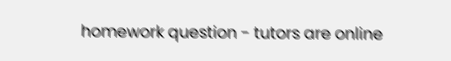homework question - tutors are online